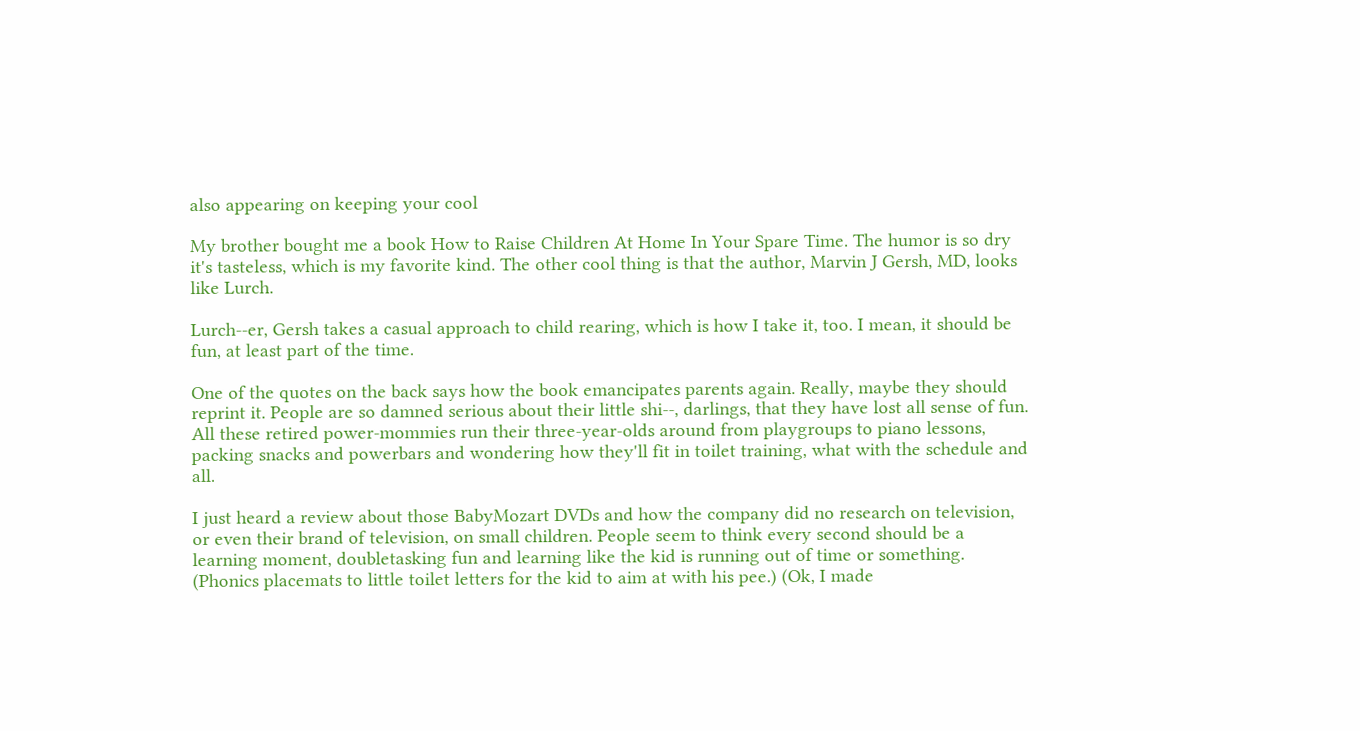also appearing on keeping your cool

My brother bought me a book How to Raise Children At Home In Your Spare Time. The humor is so dry it's tasteless, which is my favorite kind. The other cool thing is that the author, Marvin J Gersh, MD, looks like Lurch.

Lurch--er, Gersh takes a casual approach to child rearing, which is how I take it, too. I mean, it should be fun, at least part of the time.

One of the quotes on the back says how the book emancipates parents again. Really, maybe they should reprint it. People are so damned serious about their little shi--, darlings, that they have lost all sense of fun. All these retired power-mommies run their three-year-olds around from playgroups to piano lessons, packing snacks and powerbars and wondering how they'll fit in toilet training, what with the schedule and all.

I just heard a review about those BabyMozart DVDs and how the company did no research on television, or even their brand of television, on small children. People seem to think every second should be a learning moment, doubletasking fun and learning like the kid is running out of time or something. (Phonics placemats to little toilet letters for the kid to aim at with his pee.) (Ok, I made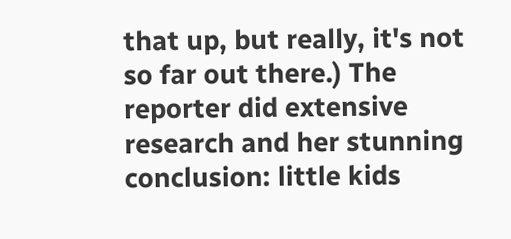that up, but really, it's not so far out there.) The reporter did extensive research and her stunning conclusion: little kids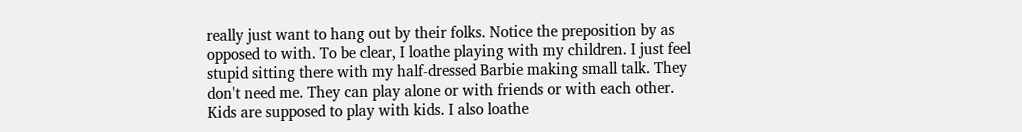really just want to hang out by their folks. Notice the preposition by as opposed to with. To be clear, I loathe playing with my children. I just feel stupid sitting there with my half-dressed Barbie making small talk. They don't need me. They can play alone or with friends or with each other. Kids are supposed to play with kids. I also loathe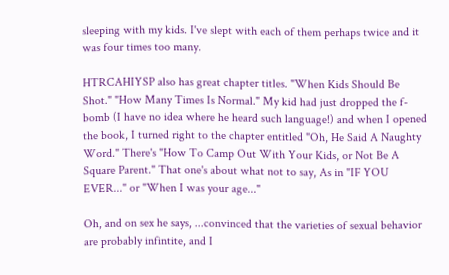sleeping with my kids. I've slept with each of them perhaps twice and it was four times too many.

HTRCAHIYSP also has great chapter titles. "When Kids Should Be Shot." "How Many Times Is Normal." My kid had just dropped the f-bomb (I have no idea where he heard such language!) and when I opened the book, I turned right to the chapter entitled "Oh, He Said A Naughty Word." There's "How To Camp Out With Your Kids, or Not Be A Square Parent." That one's about what not to say, As in "IF YOU EVER..." or "When I was your age..."

Oh, and on sex he says, ...convinced that the varieties of sexual behavior are probably infintite, and I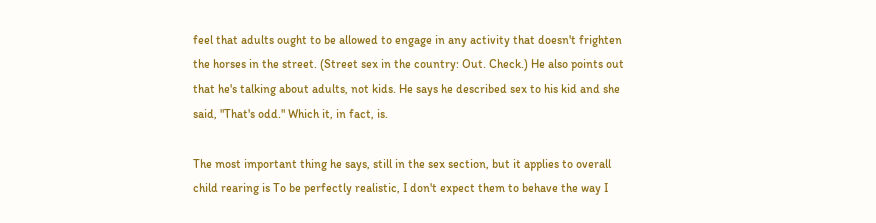feel that adults ought to be allowed to engage in any activity that doesn't frighten the horses in the street. (Street sex in the country: Out. Check.) He also points out that he's talking about adults, not kids. He says he described sex to his kid and she said, "That's odd." Which it, in fact, is.

The most important thing he says, still in the sex section, but it applies to overall child rearing is To be perfectly realistic, I don't expect them to behave the way I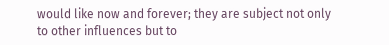would like now and forever; they are subject not only to other influences but to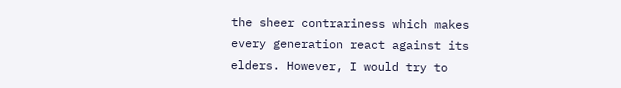the sheer contrariness which makes every generation react against its elders. However, I would try to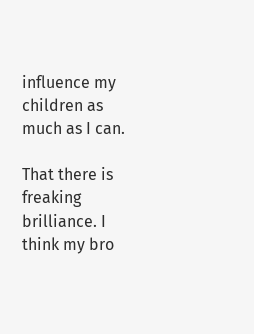influence my children as much as I can.

That there is freaking brilliance. I think my bro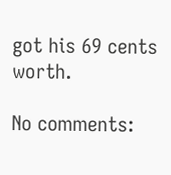got his 69 cents worth.

No comments: